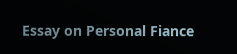Essay on Personal Fiance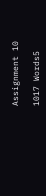Assignment 10

1017 Words5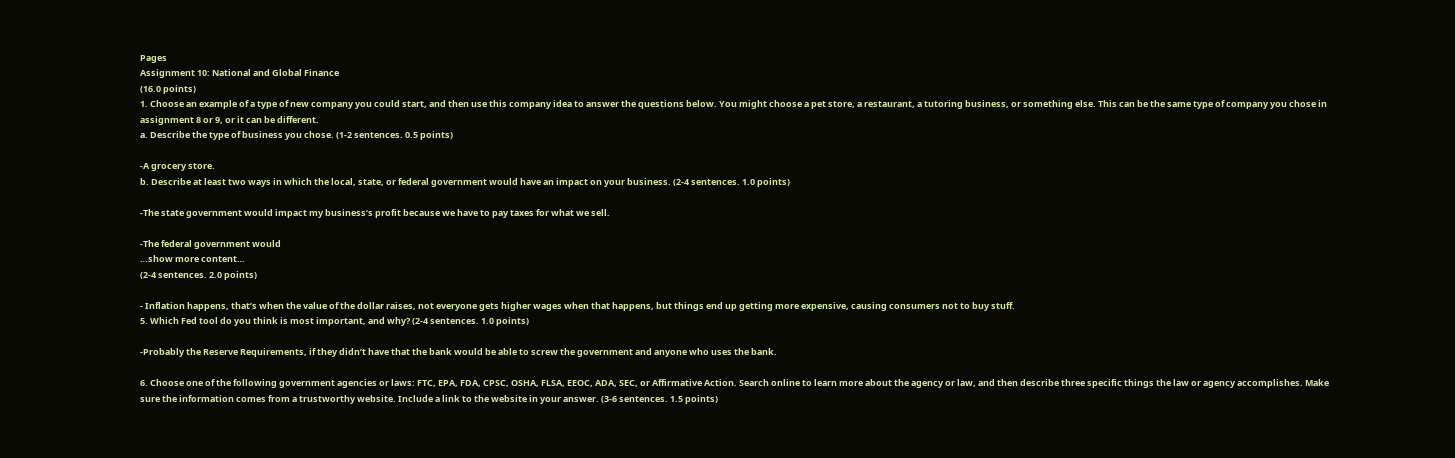Pages
Assignment 10: National and Global Finance
(16.0 points)
1. Choose an example of a type of new company you could start, and then use this company idea to answer the questions below. You might choose a pet store, a restaurant, a tutoring business, or something else. This can be the same type of company you chose in assignment 8 or 9, or it can be different.
a. Describe the type of business you chose. (1-2 sentences. 0.5 points)

-A grocery store.
b. Describe at least two ways in which the local, state, or federal government would have an impact on your business. (2-4 sentences. 1.0 points)

-The state government would impact my business’s profit because we have to pay taxes for what we sell.

-The federal government would
…show more content…
(2-4 sentences. 2.0 points)

- Inflation happens, that’s when the value of the dollar raises, not everyone gets higher wages when that happens, but things end up getting more expensive, causing consumers not to buy stuff.
5. Which Fed tool do you think is most important, and why? (2-4 sentences. 1.0 points)

-Probably the Reserve Requirements, if they didn’t have that the bank would be able to screw the government and anyone who uses the bank.

6. Choose one of the following government agencies or laws: FTC, EPA, FDA, CPSC, OSHA, FLSA, EEOC, ADA, SEC, or Affirmative Action. Search online to learn more about the agency or law, and then describe three specific things the law or agency accomplishes. Make sure the information comes from a trustworthy website. Include a link to the website in your answer. (3-6 sentences. 1.5 points)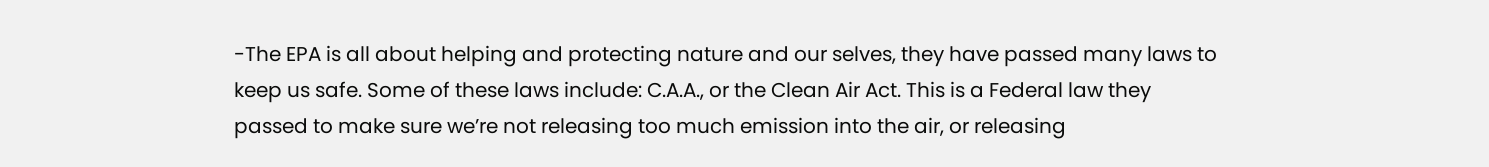-The EPA is all about helping and protecting nature and our selves, they have passed many laws to keep us safe. Some of these laws include: C.A.A., or the Clean Air Act. This is a Federal law they passed to make sure we’re not releasing too much emission into the air, or releasing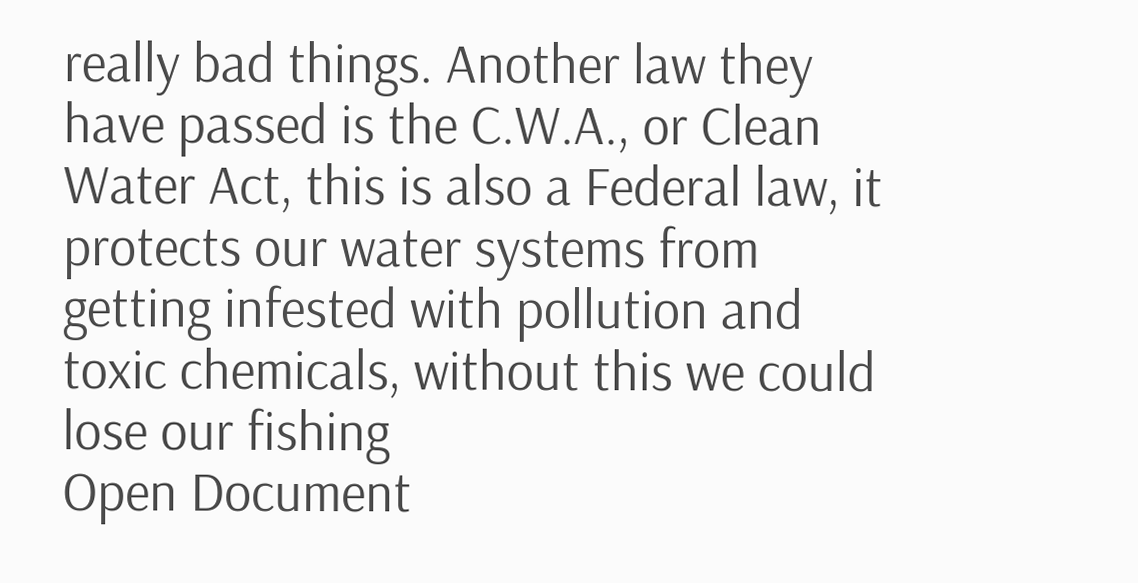really bad things. Another law they have passed is the C.W.A., or Clean Water Act, this is also a Federal law, it protects our water systems from getting infested with pollution and toxic chemicals, without this we could lose our fishing
Open Document